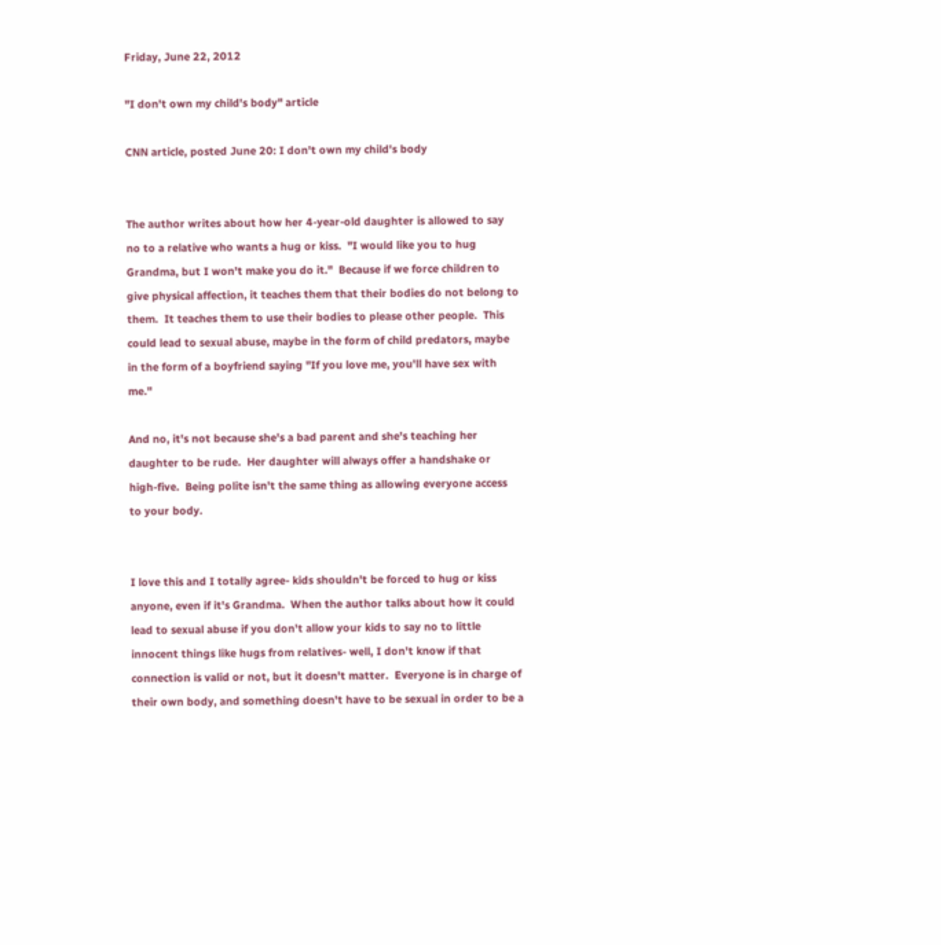Friday, June 22, 2012

"I don't own my child's body" article

CNN article, posted June 20: I don't own my child's body


The author writes about how her 4-year-old daughter is allowed to say no to a relative who wants a hug or kiss.  "I would like you to hug Grandma, but I won't make you do it."  Because if we force children to give physical affection, it teaches them that their bodies do not belong to them.  It teaches them to use their bodies to please other people.  This could lead to sexual abuse, maybe in the form of child predators, maybe in the form of a boyfriend saying "If you love me, you'll have sex with me."

And no, it's not because she's a bad parent and she's teaching her daughter to be rude.  Her daughter will always offer a handshake or high-five.  Being polite isn't the same thing as allowing everyone access to your body.


I love this and I totally agree- kids shouldn't be forced to hug or kiss anyone, even if it's Grandma.  When the author talks about how it could lead to sexual abuse if you don't allow your kids to say no to little innocent things like hugs from relatives- well, I don't know if that connection is valid or not, but it doesn't matter.  Everyone is in charge of their own body, and something doesn't have to be sexual in order to be a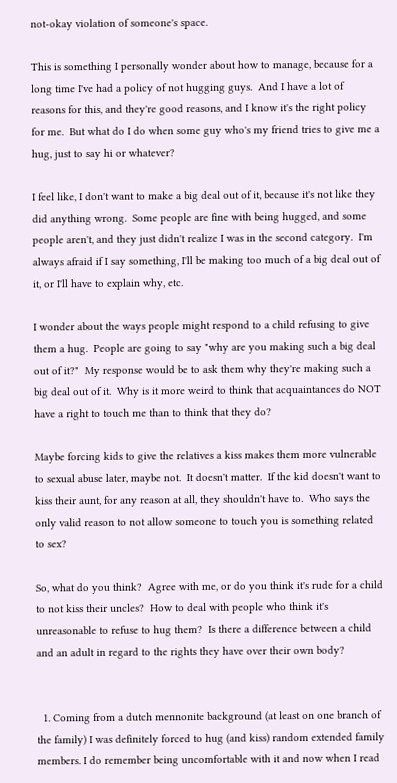not-okay violation of someone's space.

This is something I personally wonder about how to manage, because for a long time I've had a policy of not hugging guys.  And I have a lot of reasons for this, and they're good reasons, and I know it's the right policy for me.  But what do I do when some guy who's my friend tries to give me a hug, just to say hi or whatever?

I feel like, I don't want to make a big deal out of it, because it's not like they did anything wrong.  Some people are fine with being hugged, and some people aren't, and they just didn't realize I was in the second category.  I'm always afraid if I say something, I'll be making too much of a big deal out of it, or I'll have to explain why, etc.

I wonder about the ways people might respond to a child refusing to give them a hug.  People are going to say "why are you making such a big deal out of it?"  My response would be to ask them why they're making such a big deal out of it.  Why is it more weird to think that acquaintances do NOT have a right to touch me than to think that they do?

Maybe forcing kids to give the relatives a kiss makes them more vulnerable to sexual abuse later, maybe not.  It doesn't matter.  If the kid doesn't want to kiss their aunt, for any reason at all, they shouldn't have to.  Who says the only valid reason to not allow someone to touch you is something related to sex?

So, what do you think?  Agree with me, or do you think it's rude for a child to not kiss their uncles?  How to deal with people who think it's unreasonable to refuse to hug them?  Is there a difference between a child and an adult in regard to the rights they have over their own body?


  1. Coming from a dutch mennonite background (at least on one branch of the family) I was definitely forced to hug (and kiss) random extended family members. I do remember being uncomfortable with it and now when I read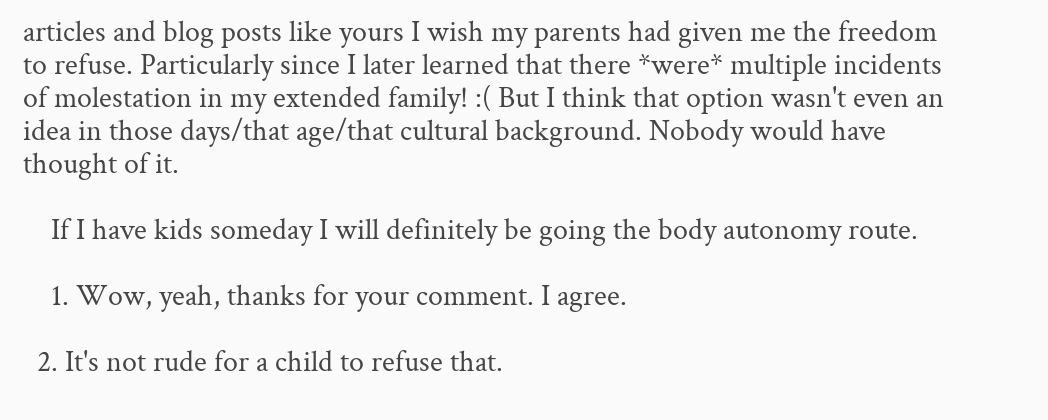articles and blog posts like yours I wish my parents had given me the freedom to refuse. Particularly since I later learned that there *were* multiple incidents of molestation in my extended family! :( But I think that option wasn't even an idea in those days/that age/that cultural background. Nobody would have thought of it.

    If I have kids someday I will definitely be going the body autonomy route.

    1. Wow, yeah, thanks for your comment. I agree.

  2. It's not rude for a child to refuse that.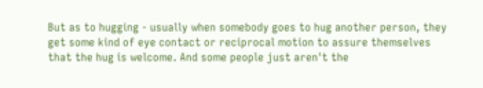But as to hugging - usually when somebody goes to hug another person, they get some kind of eye contact or reciprocal motion to assure themselves that the hug is welcome. And some people just aren't the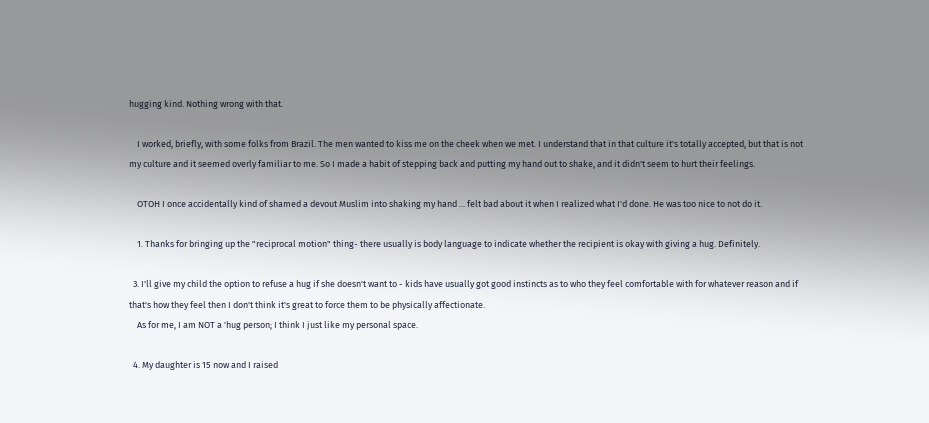hugging kind. Nothing wrong with that.

    I worked, briefly, with some folks from Brazil. The men wanted to kiss me on the cheek when we met. I understand that in that culture it's totally accepted, but that is not my culture and it seemed overly familiar to me. So I made a habit of stepping back and putting my hand out to shake, and it didn't seem to hurt their feelings.

    OTOH I once accidentally kind of shamed a devout Muslim into shaking my hand ... felt bad about it when I realized what I'd done. He was too nice to not do it.

    1. Thanks for bringing up the "reciprocal motion" thing- there usually is body language to indicate whether the recipient is okay with giving a hug. Definitely.

  3. I'll give my child the option to refuse a hug if she doesn't want to - kids have usually got good instincts as to who they feel comfortable with for whatever reason and if that's how they feel then I don't think it's great to force them to be physically affectionate.
    As for me, I am NOT a 'hug person; I think I just like my personal space.

  4. My daughter is 15 now and I raised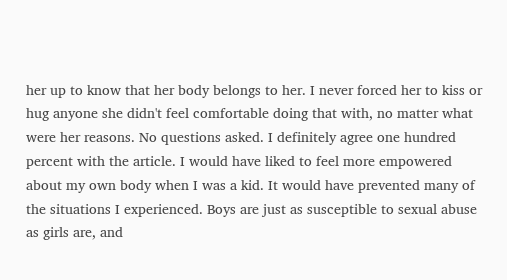her up to know that her body belongs to her. I never forced her to kiss or hug anyone she didn't feel comfortable doing that with, no matter what were her reasons. No questions asked. I definitely agree one hundred percent with the article. I would have liked to feel more empowered about my own body when I was a kid. It would have prevented many of the situations I experienced. Boys are just as susceptible to sexual abuse as girls are, and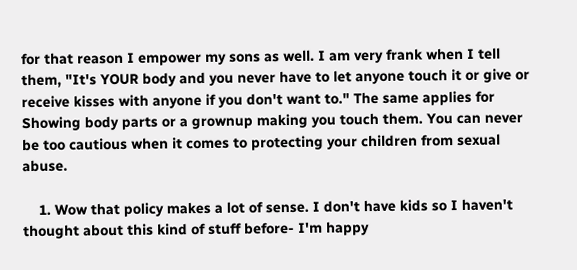for that reason I empower my sons as well. I am very frank when I tell them, "It's YOUR body and you never have to let anyone touch it or give or receive kisses with anyone if you don't want to." The same applies for Showing body parts or a grownup making you touch them. You can never be too cautious when it comes to protecting your children from sexual abuse.

    1. Wow that policy makes a lot of sense. I don't have kids so I haven't thought about this kind of stuff before- I'm happy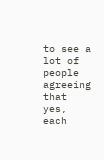to see a lot of people agreeing that yes, each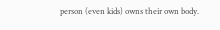person (even kids) owns their own body.